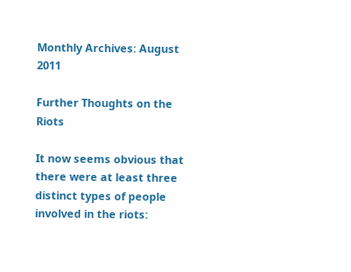Monthly Archives: August 2011

Further Thoughts on the Riots

It now seems obvious that there were at least three distinct types of people involved in the riots: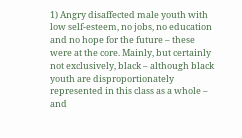1) Angry disaffected male youth with low self-esteem, no jobs, no education and no hope for the future – these were at the core. Mainly, but certainly not exclusively, black – although black youth are disproportionately represented in this class as a whole – and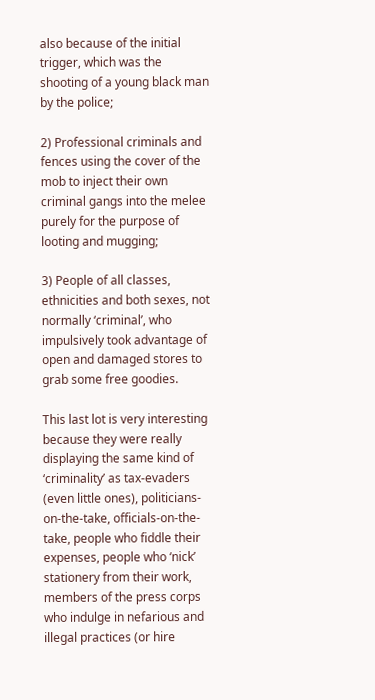also because of the initial trigger, which was the shooting of a young black man by the police;

2) Professional criminals and fences using the cover of the mob to inject their own criminal gangs into the melee purely for the purpose of looting and mugging;

3) People of all classes, ethnicities and both sexes, not normally ‘criminal’, who impulsively took advantage of open and damaged stores to grab some free goodies.

This last lot is very interesting because they were really displaying the same kind of ‘criminality’ as tax-evaders (even little ones), politicians-on-the-take, officials-on-the-take, people who fiddle their expenses, people who ‘nick’ stationery from their work, members of the press corps who indulge in nefarious and illegal practices (or hire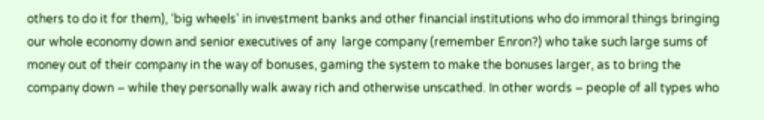others to do it for them), ‘big wheels’ in investment banks and other financial institutions who do immoral things bringing our whole economy down and senior executives of any  large company (remember Enron?) who take such large sums of money out of their company in the way of bonuses, gaming the system to make the bonuses larger, as to bring the company down – while they personally walk away rich and otherwise unscathed. In other words – people of all types who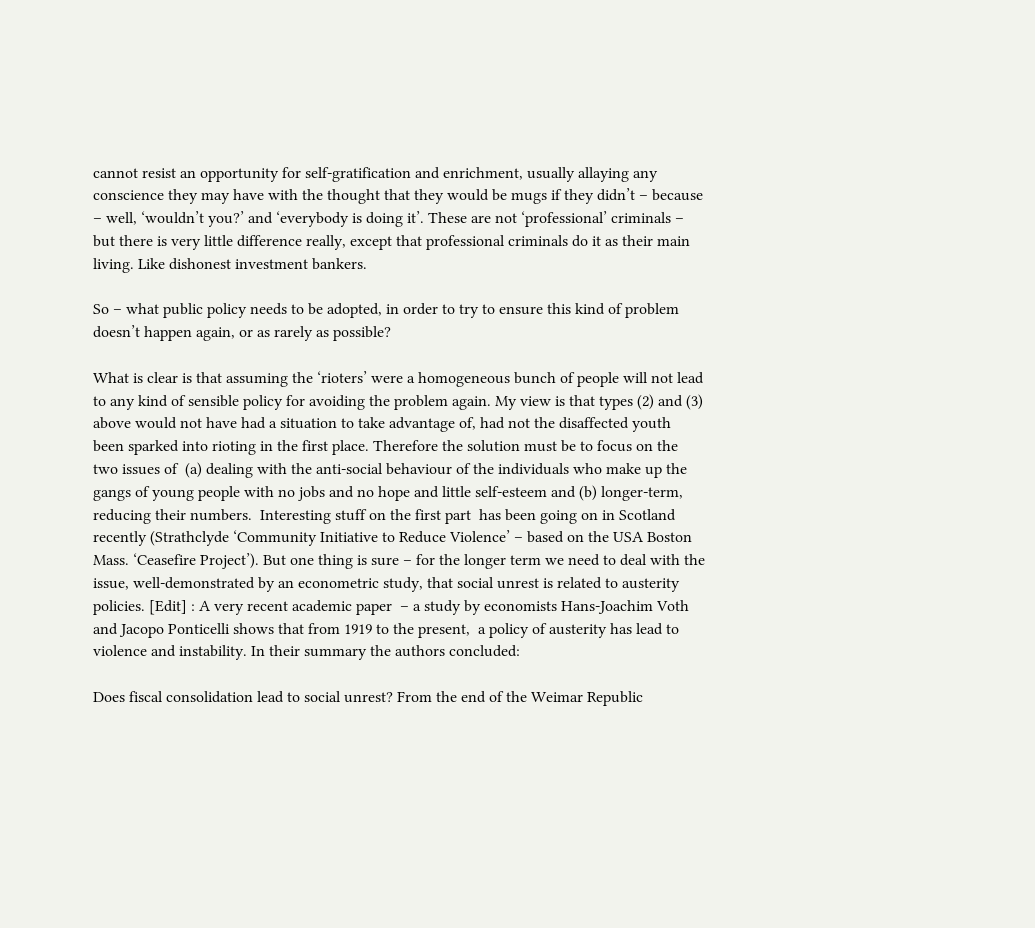cannot resist an opportunity for self-gratification and enrichment, usually allaying any conscience they may have with the thought that they would be mugs if they didn’t – because – well, ‘wouldn’t you?’ and ‘everybody is doing it’. These are not ‘professional’ criminals – but there is very little difference really, except that professional criminals do it as their main living. Like dishonest investment bankers.

So – what public policy needs to be adopted, in order to try to ensure this kind of problem doesn’t happen again, or as rarely as possible?

What is clear is that assuming the ‘rioters’ were a homogeneous bunch of people will not lead to any kind of sensible policy for avoiding the problem again. My view is that types (2) and (3) above would not have had a situation to take advantage of, had not the disaffected youth been sparked into rioting in the first place. Therefore the solution must be to focus on the two issues of  (a) dealing with the anti-social behaviour of the individuals who make up the gangs of young people with no jobs and no hope and little self-esteem and (b) longer-term, reducing their numbers.  Interesting stuff on the first part  has been going on in Scotland recently (Strathclyde ‘Community Initiative to Reduce Violence’ – based on the USA Boston Mass. ‘Ceasefire Project’). But one thing is sure – for the longer term we need to deal with the issue, well-demonstrated by an econometric study, that social unrest is related to austerity policies. [Edit] : A very recent academic paper  – a study by economists Hans-Joachim Voth and Jacopo Ponticelli shows that from 1919 to the present,  a policy of austerity has lead to violence and instability. In their summary the authors concluded:

Does fiscal consolidation lead to social unrest? From the end of the Weimar Republic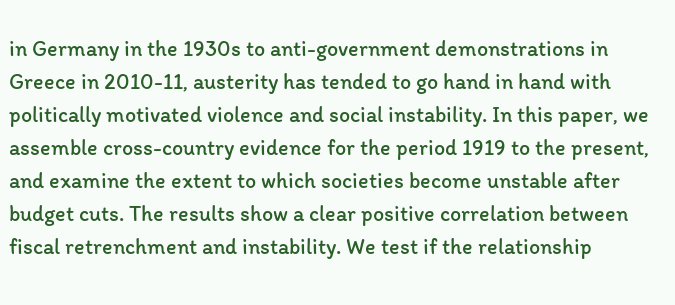in Germany in the 1930s to anti-government demonstrations in Greece in 2010-11, austerity has tended to go hand in hand with politically motivated violence and social instability. In this paper, we assemble cross-country evidence for the period 1919 to the present, and examine the extent to which societies become unstable after budget cuts. The results show a clear positive correlation between fiscal retrenchment and instability. We test if the relationship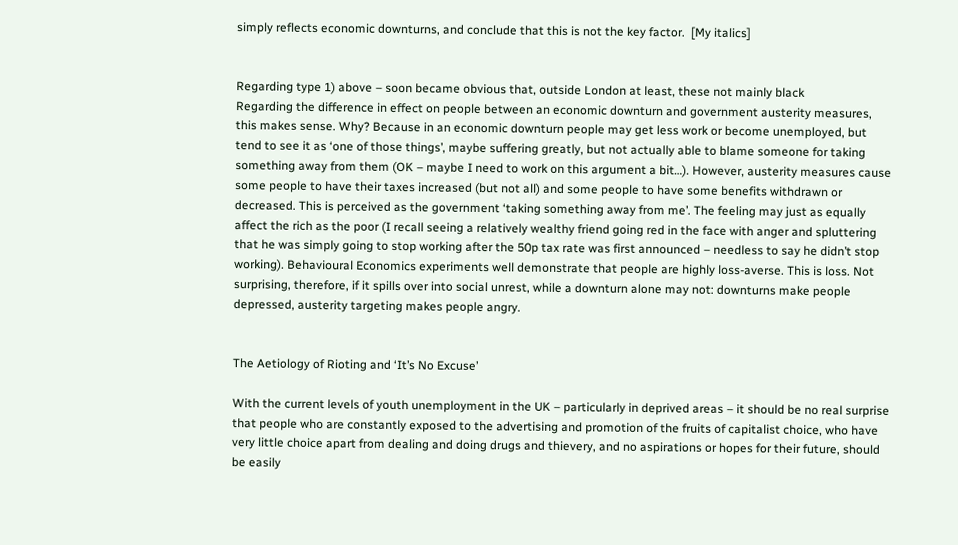simply reflects economic downturns, and conclude that this is not the key factor.  [My italics]


Regarding type 1) above – soon became obvious that, outside London at least, these not mainly black
Regarding the difference in effect on people between an economic downturn and government austerity measures, this makes sense. Why? Because in an economic downturn people may get less work or become unemployed, but tend to see it as ‘one of those things’, maybe suffering greatly, but not actually able to blame someone for taking something away from them (OK – maybe I need to work on this argument a bit…). However, austerity measures cause some people to have their taxes increased (but not all) and some people to have some benefits withdrawn or decreased. This is perceived as the government ‘taking something away from me’. The feeling may just as equally affect the rich as the poor (I recall seeing a relatively wealthy friend going red in the face with anger and spluttering that he was simply going to stop working after the 50p tax rate was first announced – needless to say he didn’t stop working). Behavioural Economics experiments well demonstrate that people are highly loss-averse. This is loss. Not surprising, therefore, if it spills over into social unrest, while a downturn alone may not: downturns make people depressed, austerity targeting makes people angry.


The Aetiology of Rioting and ‘It’s No Excuse’

With the current levels of youth unemployment in the UK – particularly in deprived areas – it should be no real surprise that people who are constantly exposed to the advertising and promotion of the fruits of capitalist choice, who have very little choice apart from dealing and doing drugs and thievery, and no aspirations or hopes for their future, should be easily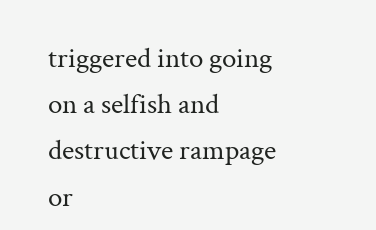triggered into going on a selfish and destructive rampage or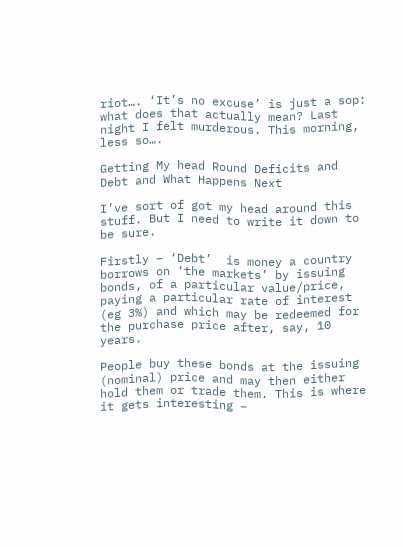riot…. ‘It’s no excuse’ is just a sop: what does that actually mean? Last night I felt murderous. This morning, less so….

Getting My head Round Deficits and Debt and What Happens Next

I’ve sort of got my head around this stuff. But I need to write it down to be sure.

Firstly – ‘Debt’  is money a country borrows on ‘the markets’ by issuing bonds, of a particular value/price, paying a particular rate of interest (eg 3%) and which may be redeemed for the purchase price after, say, 10 years.

People buy these bonds at the issuing (nominal) price and may then either hold them or trade them. This is where it gets interesting –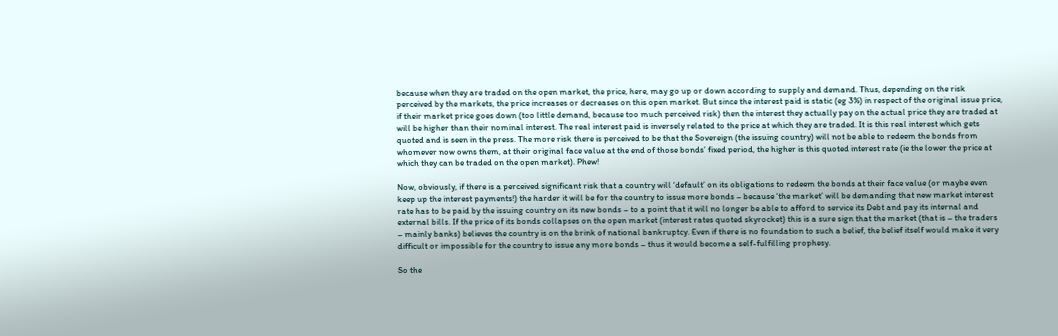because when they are traded on the open market, the price, here, may go up or down according to supply and demand. Thus, depending on the risk perceived by the markets, the price increases or decreases on this open market. But since the interest paid is static (eg 3%) in respect of the original issue price, if their market price goes down (too little demand, because too much perceived risk) then the interest they actually pay on the actual price they are traded at will be higher than their nominal interest. The real interest paid is inversely related to the price at which they are traded. It is this real interest which gets quoted and is seen in the press. The more risk there is perceived to be that the Sovereign (the issuing country) will not be able to redeem the bonds from whomever now owns them, at their original face value at the end of those bonds’ fixed period, the higher is this quoted interest rate (ie the lower the price at which they can be traded on the open market). Phew!

Now, obviously, if there is a perceived significant risk that a country will ‘default’ on its obligations to redeem the bonds at their face value (or maybe even keep up the interest payments!) the harder it will be for the country to issue more bonds – because ‘the market’ will be demanding that new market interest rate has to be paid by the issuing country on its new bonds – to a point that it will no longer be able to afford to service its Debt and pay its internal and external bills. If the price of its bonds collapses on the open market (interest rates quoted skyrocket) this is a sure sign that the market (that is – the traders – mainly banks) believes the country is on the brink of national bankruptcy. Even if there is no foundation to such a belief, the belief itself would make it very difficult or impossible for the country to issue any more bonds – thus it would become a self-fulfilling prophesy.

So the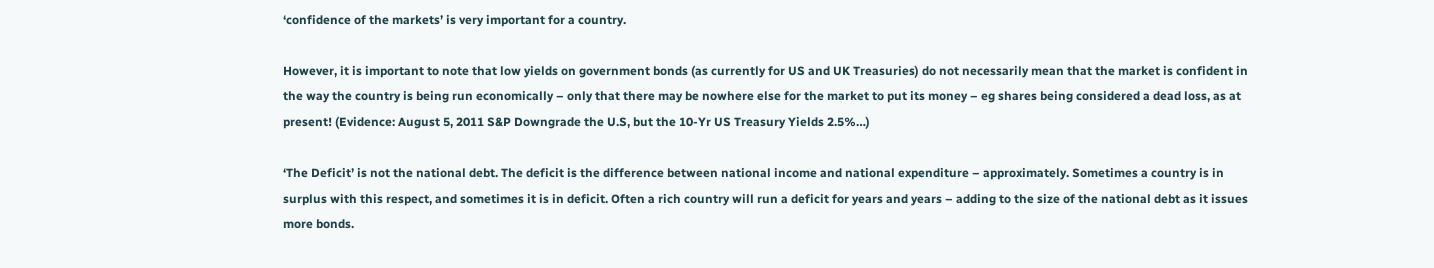‘confidence of the markets’ is very important for a country.

However, it is important to note that low yields on government bonds (as currently for US and UK Treasuries) do not necessarily mean that the market is confident in the way the country is being run economically – only that there may be nowhere else for the market to put its money – eg shares being considered a dead loss, as at present! (Evidence: August 5, 2011 S&P Downgrade the U.S, but the 10-Yr US Treasury Yields 2.5%…)

‘The Deficit’ is not the national debt. The deficit is the difference between national income and national expenditure – approximately. Sometimes a country is in surplus with this respect, and sometimes it is in deficit. Often a rich country will run a deficit for years and years – adding to the size of the national debt as it issues more bonds.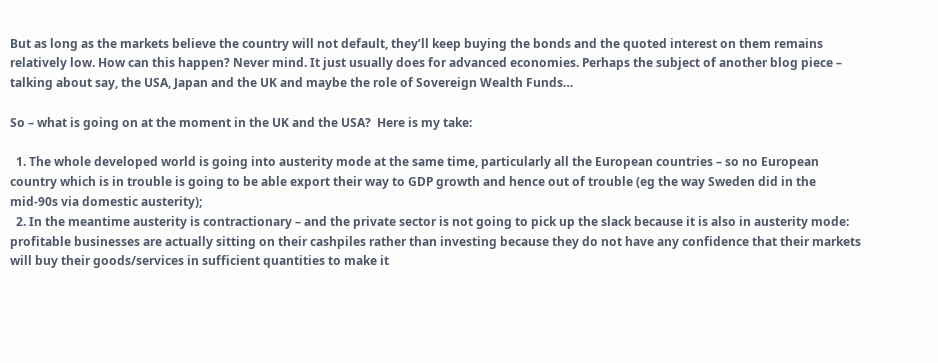But as long as the markets believe the country will not default, they’ll keep buying the bonds and the quoted interest on them remains relatively low. How can this happen? Never mind. It just usually does for advanced economies. Perhaps the subject of another blog piece – talking about say, the USA, Japan and the UK and maybe the role of Sovereign Wealth Funds…

So – what is going on at the moment in the UK and the USA?  Here is my take:

  1. The whole developed world is going into austerity mode at the same time, particularly all the European countries – so no European country which is in trouble is going to be able export their way to GDP growth and hence out of trouble (eg the way Sweden did in the mid-90s via domestic austerity);
  2. In the meantime austerity is contractionary – and the private sector is not going to pick up the slack because it is also in austerity mode: profitable businesses are actually sitting on their cashpiles rather than investing because they do not have any confidence that their markets will buy their goods/services in sufficient quantities to make it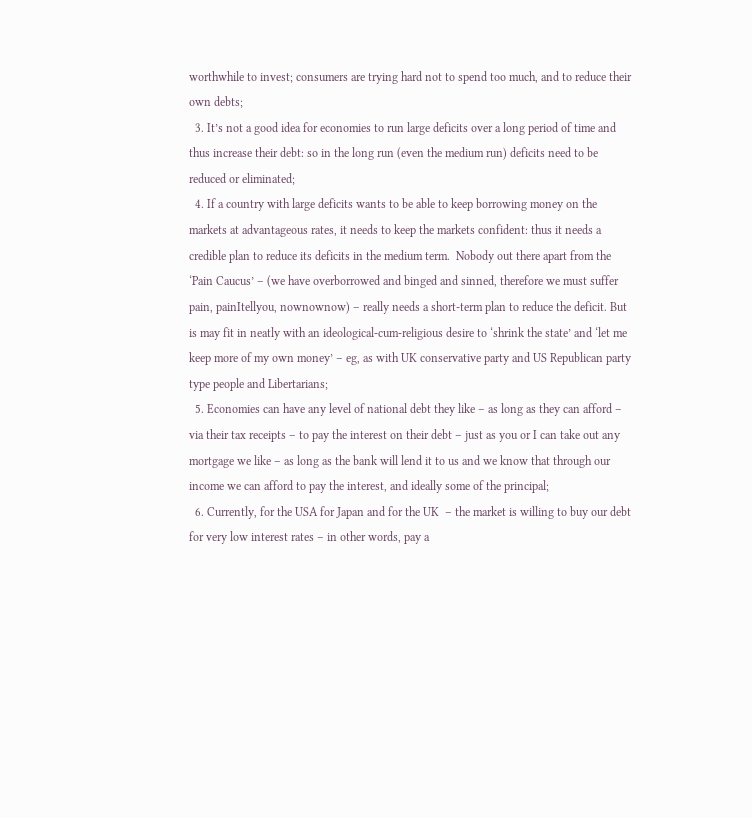worthwhile to invest; consumers are trying hard not to spend too much, and to reduce their own debts;
  3. It’s not a good idea for economies to run large deficits over a long period of time and thus increase their debt: so in the long run (even the medium run) deficits need to be reduced or eliminated;
  4. If a country with large deficits wants to be able to keep borrowing money on the markets at advantageous rates, it needs to keep the markets confident: thus it needs a credible plan to reduce its deficits in the medium term.  Nobody out there apart from the ‘Pain Caucus’ – (we have overborrowed and binged and sinned, therefore we must suffer pain, painItellyou, nownownow) – really needs a short-term plan to reduce the deficit. But is may fit in neatly with an ideological-cum-religious desire to ‘shrink the state’ and ‘let me keep more of my own money’ – eg, as with UK conservative party and US Republican party type people and Libertarians;
  5. Economies can have any level of national debt they like – as long as they can afford – via their tax receipts – to pay the interest on their debt – just as you or I can take out any mortgage we like – as long as the bank will lend it to us and we know that through our income we can afford to pay the interest, and ideally some of the principal;
  6. Currently, for the USA for Japan and for the UK  – the market is willing to buy our debt for very low interest rates – in other words, pay a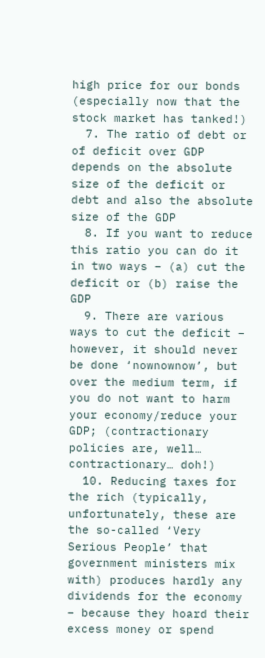high price for our bonds (especially now that the stock market has tanked!)
  7. The ratio of debt or of deficit over GDP depends on the absolute size of the deficit or debt and also the absolute size of the GDP
  8. If you want to reduce this ratio you can do it in two ways – (a) cut the deficit or (b) raise the GDP
  9. There are various ways to cut the deficit – however, it should never be done ‘nownownow’, but over the medium term, if you do not want to harm your economy/reduce your GDP; (contractionary policies are, well… contractionary… doh!)
  10. Reducing taxes for the rich (typically, unfortunately, these are the so-called ‘Very Serious People’ that government ministers mix with) produces hardly any dividends for the economy – because they hoard their excess money or spend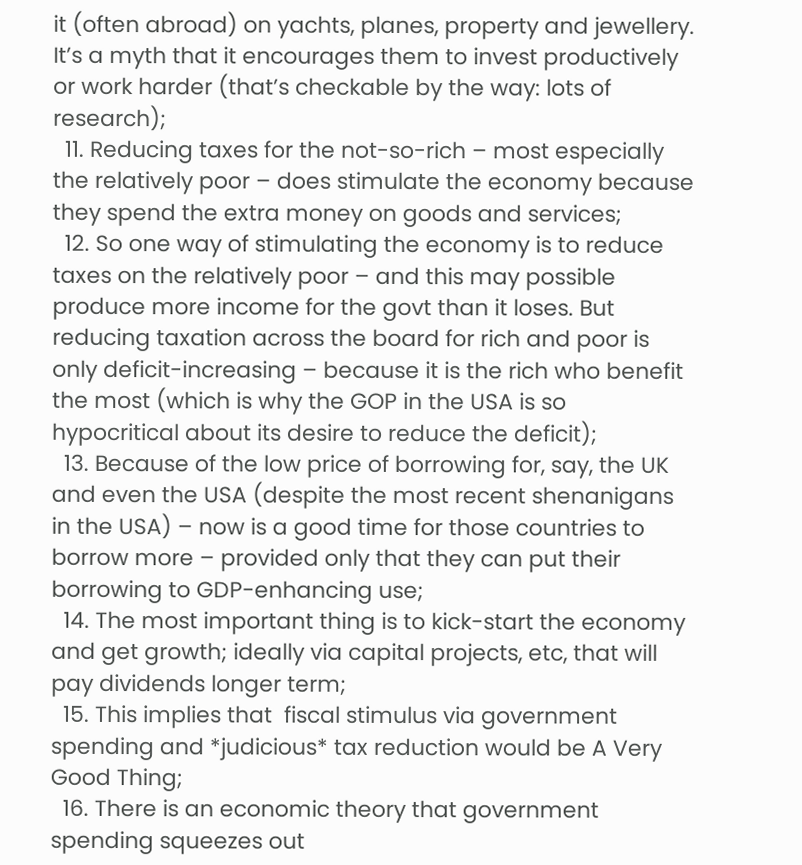it (often abroad) on yachts, planes, property and jewellery. It’s a myth that it encourages them to invest productively or work harder (that’s checkable by the way: lots of research);
  11. Reducing taxes for the not-so-rich – most especially the relatively poor – does stimulate the economy because they spend the extra money on goods and services;
  12. So one way of stimulating the economy is to reduce taxes on the relatively poor – and this may possible produce more income for the govt than it loses. But reducing taxation across the board for rich and poor is only deficit-increasing – because it is the rich who benefit the most (which is why the GOP in the USA is so hypocritical about its desire to reduce the deficit);
  13. Because of the low price of borrowing for, say, the UK and even the USA (despite the most recent shenanigans in the USA) – now is a good time for those countries to borrow more – provided only that they can put their borrowing to GDP-enhancing use;
  14. The most important thing is to kick-start the economy and get growth; ideally via capital projects, etc, that will pay dividends longer term;
  15. This implies that  fiscal stimulus via government spending and *judicious* tax reduction would be A Very Good Thing;
  16. There is an economic theory that government spending squeezes out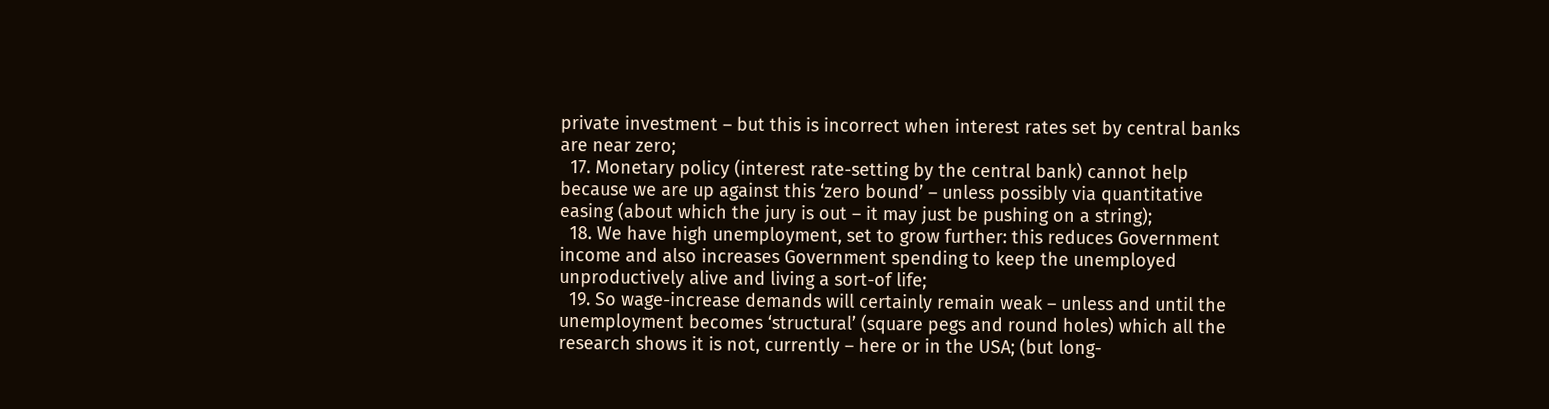private investment – but this is incorrect when interest rates set by central banks are near zero;
  17. Monetary policy (interest rate-setting by the central bank) cannot help because we are up against this ‘zero bound’ – unless possibly via quantitative easing (about which the jury is out – it may just be pushing on a string);
  18. We have high unemployment, set to grow further: this reduces Government income and also increases Government spending to keep the unemployed unproductively alive and living a sort-of life;
  19. So wage-increase demands will certainly remain weak – unless and until the unemployment becomes ‘structural’ (square pegs and round holes) which all the research shows it is not, currently – here or in the USA; (but long-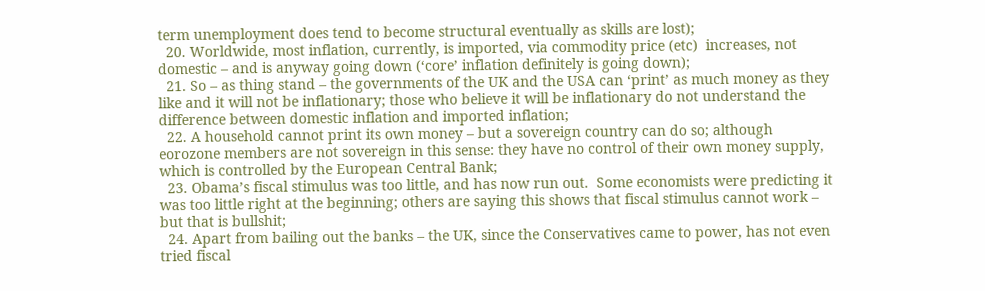term unemployment does tend to become structural eventually as skills are lost);
  20. Worldwide, most inflation, currently, is imported, via commodity price (etc)  increases, not domestic – and is anyway going down (‘core’ inflation definitely is going down);
  21. So – as thing stand – the governments of the UK and the USA can ‘print’ as much money as they like and it will not be inflationary; those who believe it will be inflationary do not understand the difference between domestic inflation and imported inflation;
  22. A household cannot print its own money – but a sovereign country can do so; although eorozone members are not sovereign in this sense: they have no control of their own money supply, which is controlled by the European Central Bank;
  23. Obama’s fiscal stimulus was too little, and has now run out.  Some economists were predicting it was too little right at the beginning; others are saying this shows that fiscal stimulus cannot work – but that is bullshit;
  24. Apart from bailing out the banks – the UK, since the Conservatives came to power, has not even tried fiscal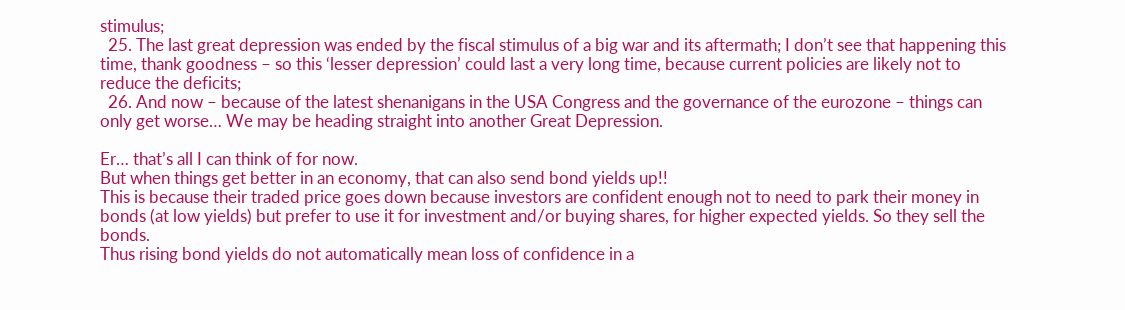stimulus;
  25. The last great depression was ended by the fiscal stimulus of a big war and its aftermath; I don’t see that happening this time, thank goodness – so this ‘lesser depression’ could last a very long time, because current policies are likely not to reduce the deficits;
  26. And now – because of the latest shenanigans in the USA Congress and the governance of the eurozone – things can only get worse… We may be heading straight into another Great Depression.

Er… that’s all I can think of for now.
But when things get better in an economy, that can also send bond yields up!!
This is because their traded price goes down because investors are confident enough not to need to park their money in bonds (at low yields) but prefer to use it for investment and/or buying shares, for higher expected yields. So they sell the bonds.
Thus rising bond yields do not automatically mean loss of confidence in a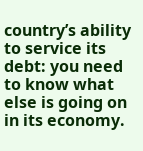country’s ability to service its debt: you need to know what else is going on in its economy.